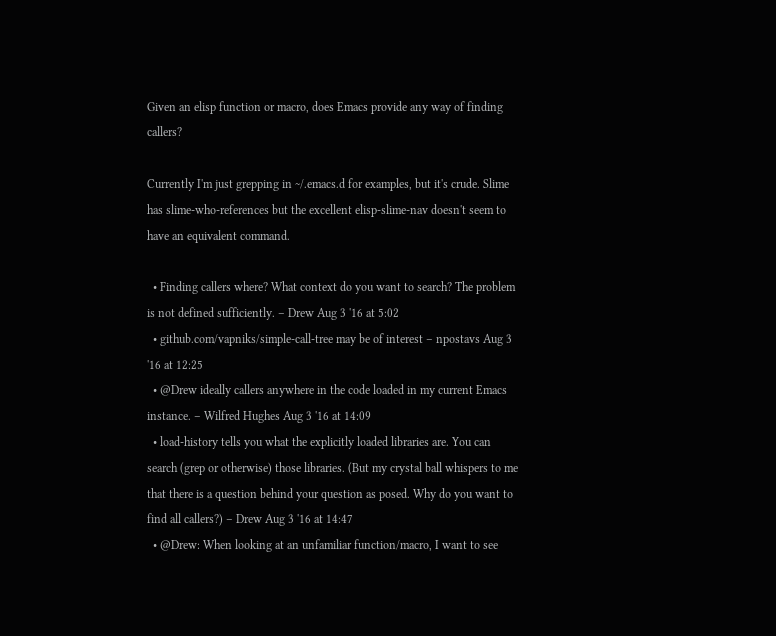Given an elisp function or macro, does Emacs provide any way of finding callers?

Currently I'm just grepping in ~/.emacs.d for examples, but it's crude. Slime has slime-who-references but the excellent elisp-slime-nav doesn't seem to have an equivalent command.

  • Finding callers where? What context do you want to search? The problem is not defined sufficiently. – Drew Aug 3 '16 at 5:02
  • github.com/vapniks/simple-call-tree may be of interest – npostavs Aug 3 '16 at 12:25
  • @Drew ideally callers anywhere in the code loaded in my current Emacs instance. – Wilfred Hughes Aug 3 '16 at 14:09
  • load-history tells you what the explicitly loaded libraries are. You can search (grep or otherwise) those libraries. (But my crystal ball whispers to me that there is a question behind your question as posed. Why do you want to find all callers?) – Drew Aug 3 '16 at 14:47
  • @Drew: When looking at an unfamiliar function/macro, I want to see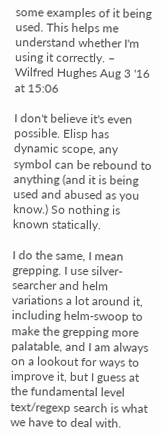some examples of it being used. This helps me understand whether I'm using it correctly. – Wilfred Hughes Aug 3 '16 at 15:06

I don't believe it's even possible. Elisp has dynamic scope, any symbol can be rebound to anything (and it is being used and abused as you know.) So nothing is known statically.

I do the same, I mean grepping. I use silver-searcher and helm variations a lot around it, including helm-swoop to make the grepping more palatable, and I am always on a lookout for ways to improve it, but I guess at the fundamental level text/regexp search is what we have to deal with.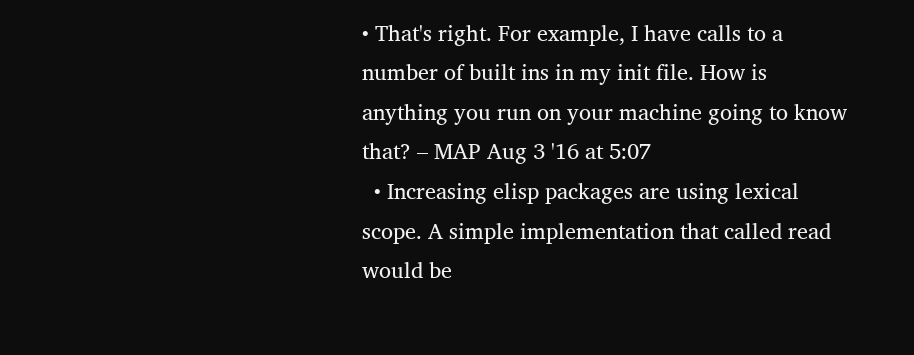• That's right. For example, I have calls to a number of built ins in my init file. How is anything you run on your machine going to know that? – MAP Aug 3 '16 at 5:07
  • Increasing elisp packages are using lexical scope. A simple implementation that called read would be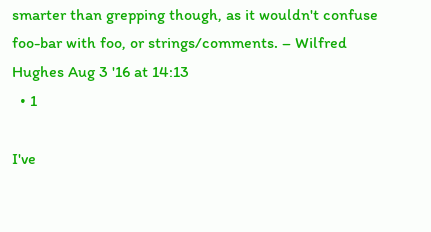smarter than grepping though, as it wouldn't confuse foo-bar with foo, or strings/comments. – Wilfred Hughes Aug 3 '16 at 14:13
  • 1

I've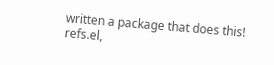written a package that does this! refs.el,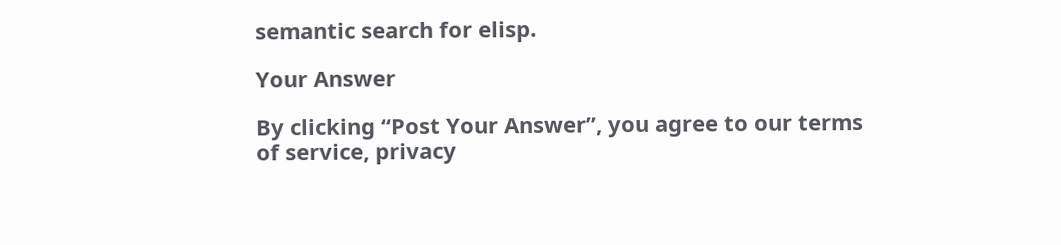semantic search for elisp.

Your Answer

By clicking “Post Your Answer”, you agree to our terms of service, privacy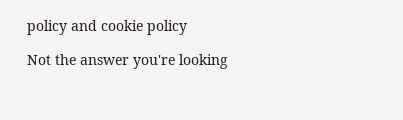policy and cookie policy

Not the answer you're looking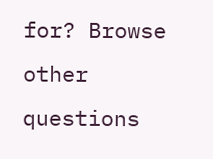for? Browse other questions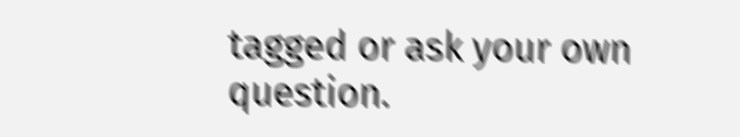tagged or ask your own question.